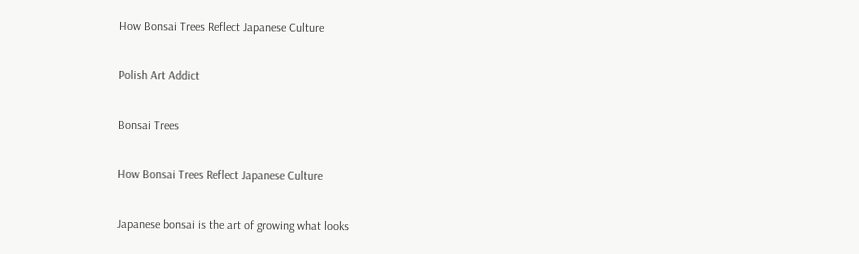How Bonsai Trees Reflect Japanese Culture

Polish Art Addict

Bonsai Trees

How Bonsai Trees Reflect Japanese Culture

Japanese bonsai is the art of growing what looks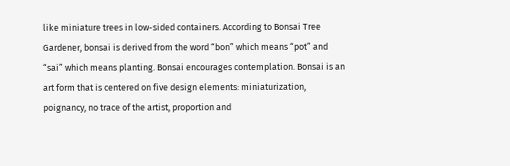like miniature trees in low-sided containers. According to Bonsai Tree Gardener, bonsai is derived from the word “bon” which means “pot” and “sai” which means planting. Bonsai encourages contemplation. Bonsai is an art form that is centered on five design elements: miniaturization, poignancy, no trace of the artist, proportion and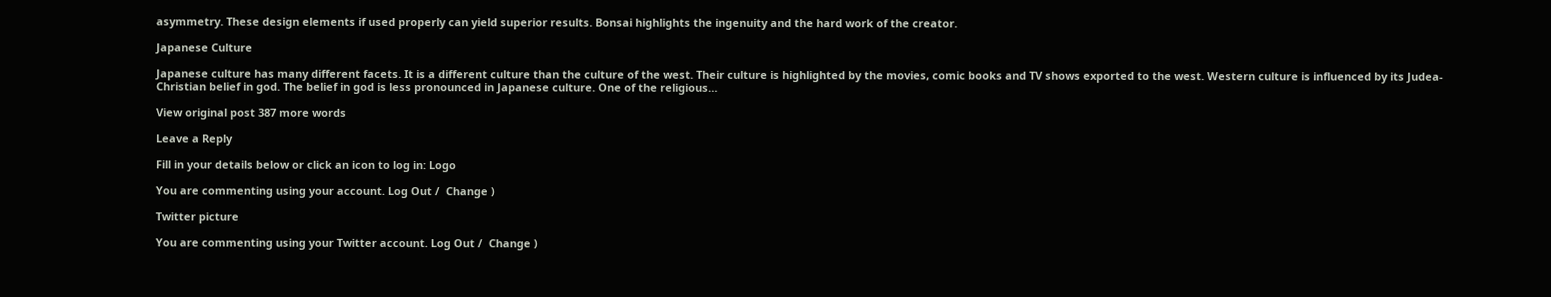asymmetry. These design elements if used properly can yield superior results. Bonsai highlights the ingenuity and the hard work of the creator.

Japanese Culture

Japanese culture has many different facets. It is a different culture than the culture of the west. Their culture is highlighted by the movies, comic books and TV shows exported to the west. Western culture is influenced by its Judea-Christian belief in god. The belief in god is less pronounced in Japanese culture. One of the religious…

View original post 387 more words

Leave a Reply

Fill in your details below or click an icon to log in: Logo

You are commenting using your account. Log Out /  Change )

Twitter picture

You are commenting using your Twitter account. Log Out /  Change )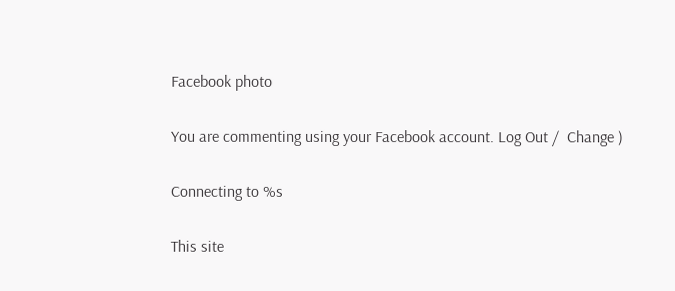Facebook photo

You are commenting using your Facebook account. Log Out /  Change )

Connecting to %s

This site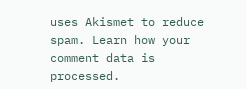uses Akismet to reduce spam. Learn how your comment data is processed.